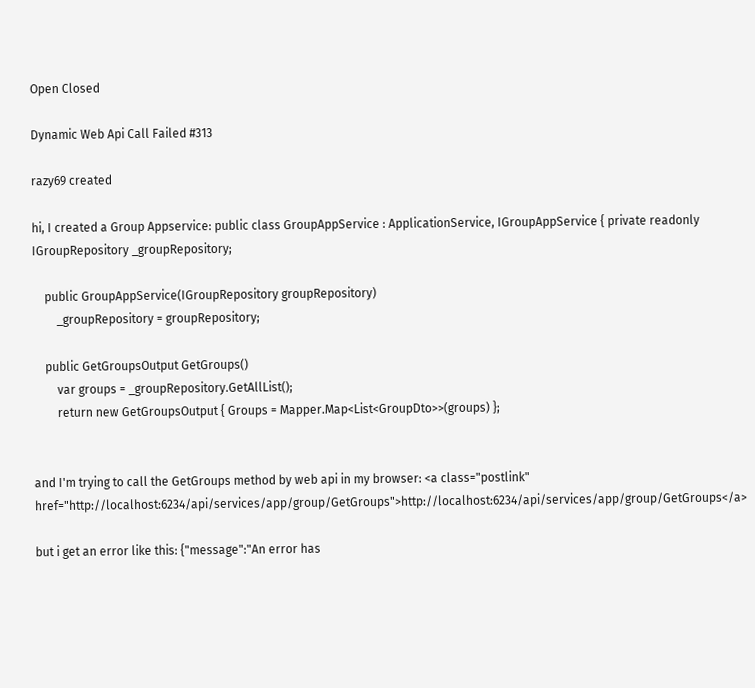Open Closed

Dynamic Web Api Call Failed #313

razy69 created

hi, I created a Group Appservice: public class GroupAppService : ApplicationService, IGroupAppService { private readonly IGroupRepository _groupRepository;

    public GroupAppService(IGroupRepository groupRepository)
        _groupRepository = groupRepository;

    public GetGroupsOutput GetGroups()
        var groups = _groupRepository.GetAllList();
        return new GetGroupsOutput { Groups = Mapper.Map<List<GroupDto>>(groups) };


and I'm trying to call the GetGroups method by web api in my browser: <a class="postlink" href="http://localhost:6234/api/services/app/group/GetGroups">http://localhost:6234/api/services/app/group/GetGroups</a>

but i get an error like this: {"message":"An error has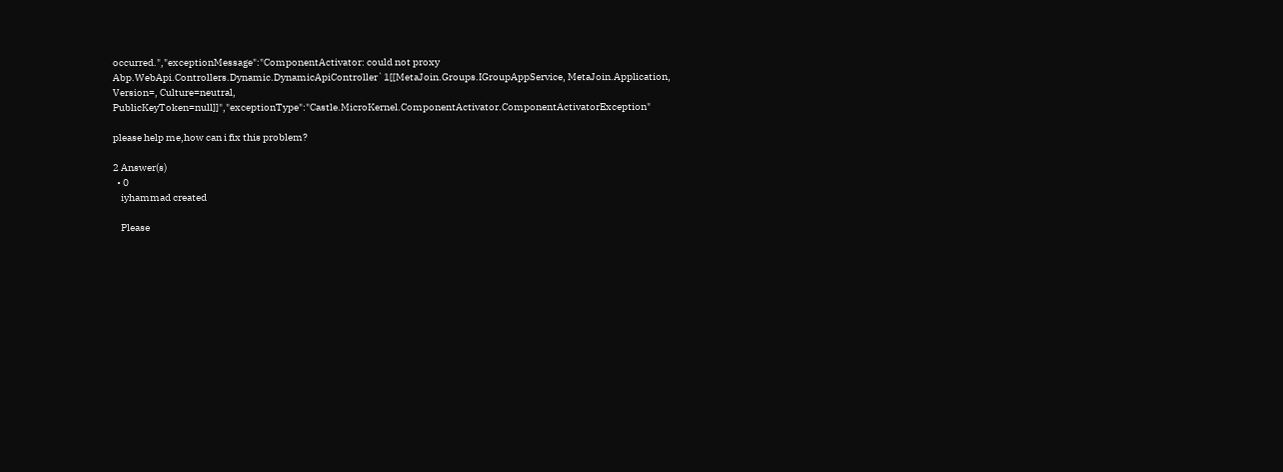occurred.","exceptionMessage":"ComponentActivator: could not proxy Abp.WebApi.Controllers.Dynamic.DynamicApiController`1[[MetaJoin.Groups.IGroupAppService, MetaJoin.Application, Version=, Culture=neutral, PublicKeyToken=null]]","exceptionType":"Castle.MicroKernel.ComponentActivator.ComponentActivatorException"

please help me,how can i fix this problem?

2 Answer(s)
  • 0
    iyhammad created

    Please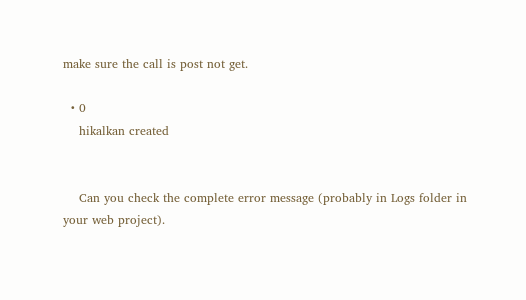make sure the call is post not get.

  • 0
    hikalkan created


    Can you check the complete error message (probably in Logs folder in your web project).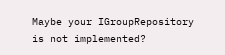Maybe your IGroupRepository is not implemented?